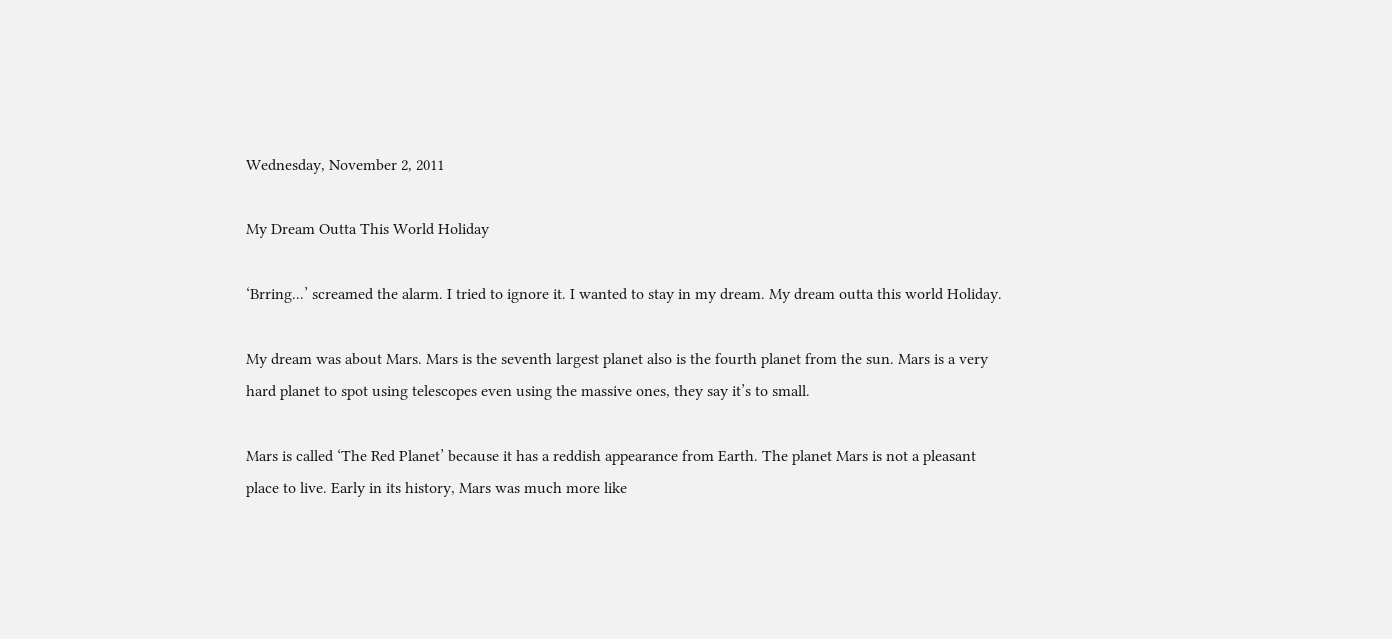Wednesday, November 2, 2011

My Dream Outta This World Holiday

‘Brring...’ screamed the alarm. I tried to ignore it. I wanted to stay in my dream. My dream outta this world Holiday.

My dream was about Mars. Mars is the seventh largest planet also is the fourth planet from the sun. Mars is a very hard planet to spot using telescopes even using the massive ones, they say it’s to small.

Mars is called ‘The Red Planet’ because it has a reddish appearance from Earth. The planet Mars is not a pleasant place to live. Early in its history, Mars was much more like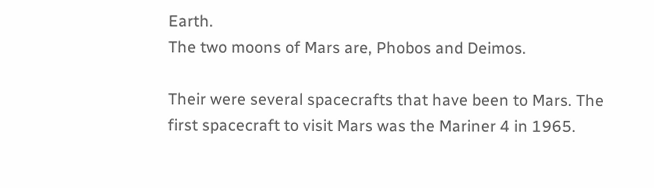Earth.
The two moons of Mars are, Phobos and Deimos.

Their were several spacecrafts that have been to Mars. The first spacecraft to visit Mars was the Mariner 4 in 1965.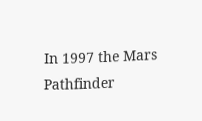In 1997 the Mars Pathfinder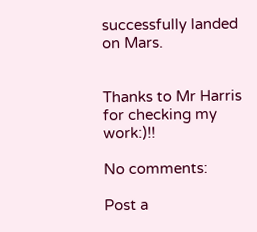successfully landed on Mars.


Thanks to Mr Harris for checking my work:)!!

No comments:

Post a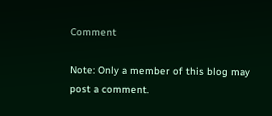Comment

Note: Only a member of this blog may post a comment.